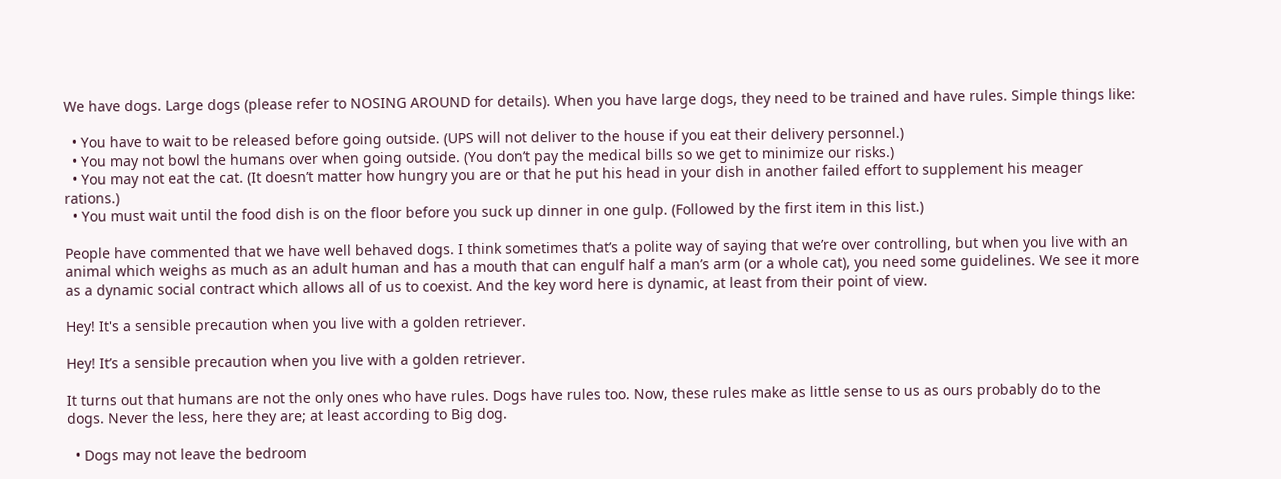We have dogs. Large dogs (please refer to NOSING AROUND for details). When you have large dogs, they need to be trained and have rules. Simple things like:

  • You have to wait to be released before going outside. (UPS will not deliver to the house if you eat their delivery personnel.)
  • You may not bowl the humans over when going outside. (You don’t pay the medical bills so we get to minimize our risks.)
  • You may not eat the cat. (It doesn’t matter how hungry you are or that he put his head in your dish in another failed effort to supplement his meager rations.)
  • You must wait until the food dish is on the floor before you suck up dinner in one gulp. (Followed by the first item in this list.)

People have commented that we have well behaved dogs. I think sometimes that’s a polite way of saying that we’re over controlling, but when you live with an animal which weighs as much as an adult human and has a mouth that can engulf half a man’s arm (or a whole cat), you need some guidelines. We see it more as a dynamic social contract which allows all of us to coexist. And the key word here is dynamic, at least from their point of view.

Hey! It's a sensible precaution when you live with a golden retriever.

Hey! It’s a sensible precaution when you live with a golden retriever.

It turns out that humans are not the only ones who have rules. Dogs have rules too. Now, these rules make as little sense to us as ours probably do to the dogs. Never the less, here they are; at least according to Big dog.

  • Dogs may not leave the bedroom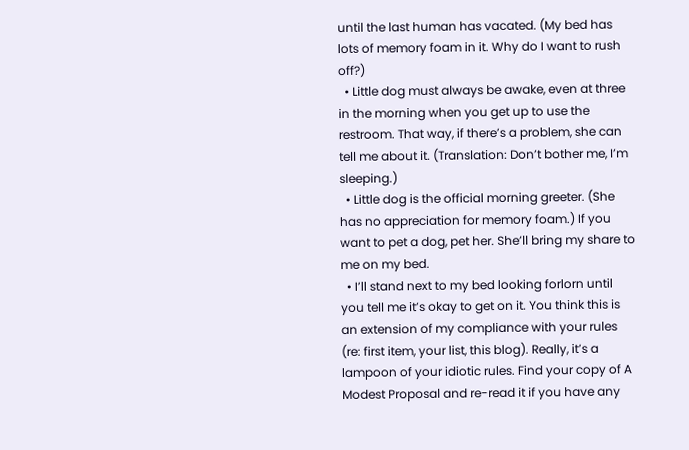until the last human has vacated. (My bed has lots of memory foam in it. Why do I want to rush off?)
  • Little dog must always be awake, even at three in the morning when you get up to use the restroom. That way, if there’s a problem, she can tell me about it. (Translation: Don’t bother me, I’m sleeping.)
  • Little dog is the official morning greeter. (She has no appreciation for memory foam.) If you want to pet a dog, pet her. She’ll bring my share to me on my bed.
  • I’ll stand next to my bed looking forlorn until you tell me it’s okay to get on it. You think this is an extension of my compliance with your rules (re: first item, your list, this blog). Really, it’s a lampoon of your idiotic rules. Find your copy of A Modest Proposal and re-read it if you have any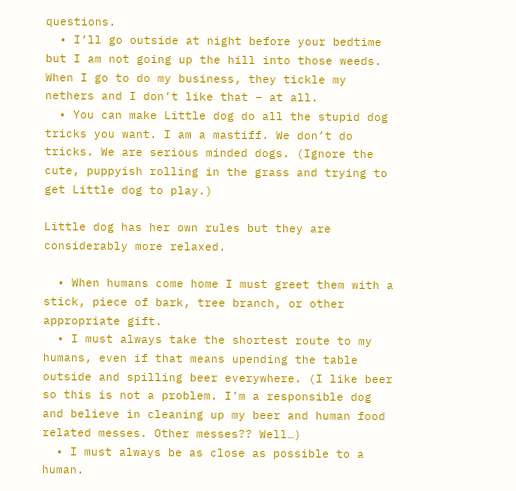questions.
  • I’ll go outside at night before your bedtime but I am not going up the hill into those weeds. When I go to do my business, they tickle my nethers and I don’t like that – at all.
  • You can make Little dog do all the stupid dog tricks you want. I am a mastiff. We don’t do tricks. We are serious minded dogs. (Ignore the cute, puppyish rolling in the grass and trying to get Little dog to play.)

Little dog has her own rules but they are considerably more relaxed.

  • When humans come home I must greet them with a stick, piece of bark, tree branch, or other appropriate gift.
  • I must always take the shortest route to my humans, even if that means upending the table outside and spilling beer everywhere. (I like beer so this is not a problem. I’m a responsible dog and believe in cleaning up my beer and human food related messes. Other messes?? Well…)
  • I must always be as close as possible to a human.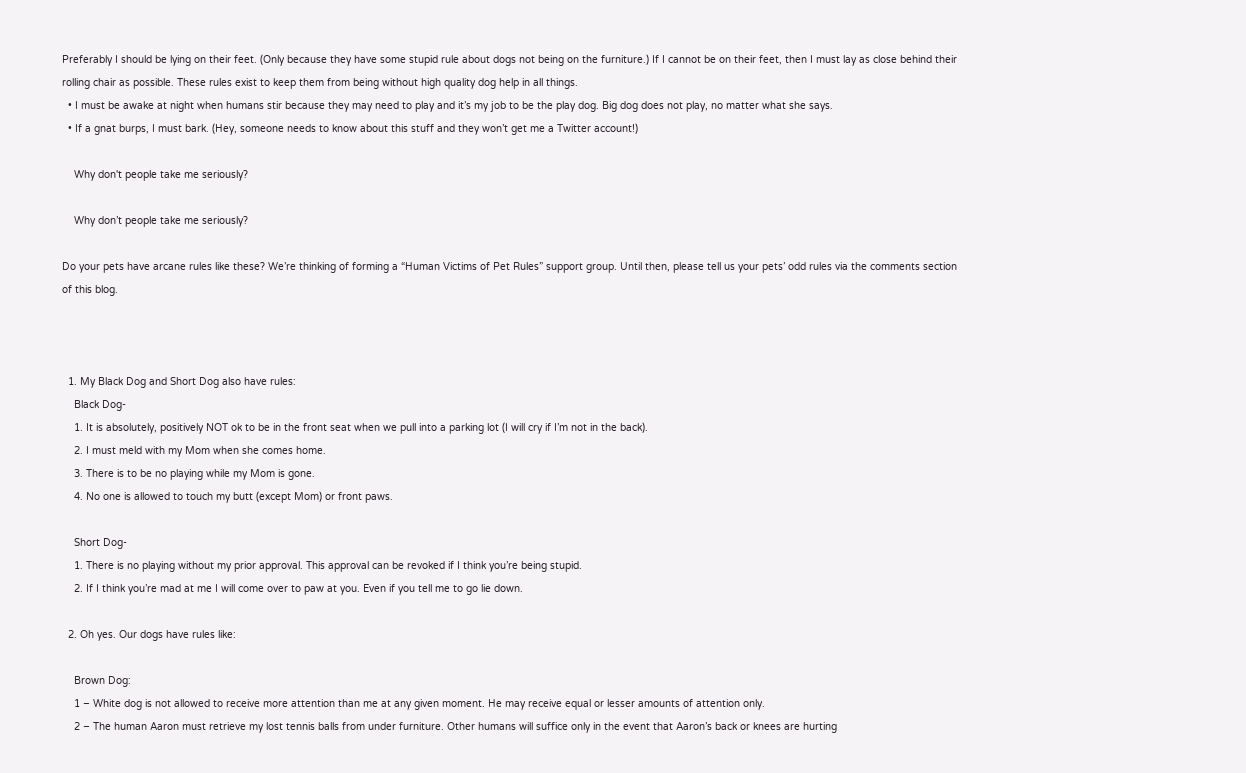Preferably I should be lying on their feet. (Only because they have some stupid rule about dogs not being on the furniture.) If I cannot be on their feet, then I must lay as close behind their rolling chair as possible. These rules exist to keep them from being without high quality dog help in all things.
  • I must be awake at night when humans stir because they may need to play and it’s my job to be the play dog. Big dog does not play, no matter what she says.
  • If a gnat burps, I must bark. (Hey, someone needs to know about this stuff and they won’t get me a Twitter account!)

    Why don't people take me seriously?

    Why don’t people take me seriously?

Do your pets have arcane rules like these? We’re thinking of forming a “Human Victims of Pet Rules” support group. Until then, please tell us your pets’ odd rules via the comments section of this blog.



  1. My Black Dog and Short Dog also have rules:
    Black Dog-
    1. It is absolutely, positively NOT ok to be in the front seat when we pull into a parking lot (I will cry if I’m not in the back).
    2. I must meld with my Mom when she comes home.
    3. There is to be no playing while my Mom is gone.
    4. No one is allowed to touch my butt (except Mom) or front paws.

    Short Dog-
    1. There is no playing without my prior approval. This approval can be revoked if I think you’re being stupid.
    2. If I think you’re mad at me I will come over to paw at you. Even if you tell me to go lie down.

  2. Oh yes. Our dogs have rules like:

    Brown Dog:
    1 – White dog is not allowed to receive more attention than me at any given moment. He may receive equal or lesser amounts of attention only.
    2 – The human Aaron must retrieve my lost tennis balls from under furniture. Other humans will suffice only in the event that Aaron’s back or knees are hurting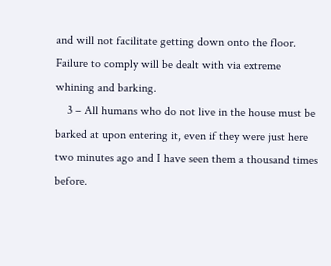and will not facilitate getting down onto the floor. Failure to comply will be dealt with via extreme whining and barking.
    3 – All humans who do not live in the house must be barked at upon entering it, even if they were just here two minutes ago and I have seen them a thousand times before.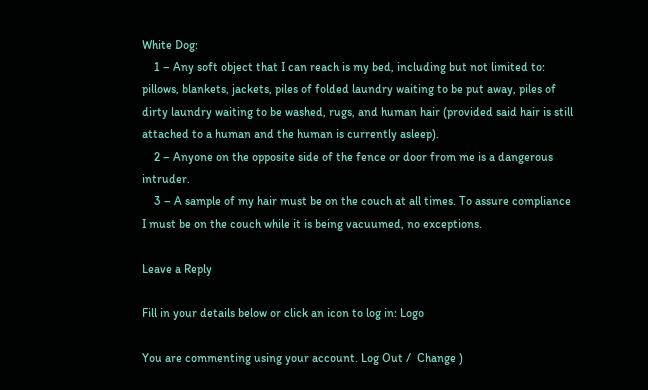White Dog:
    1 – Any soft object that I can reach is my bed, including but not limited to: pillows, blankets, jackets, piles of folded laundry waiting to be put away, piles of dirty laundry waiting to be washed, rugs, and human hair (provided said hair is still attached to a human and the human is currently asleep).
    2 – Anyone on the opposite side of the fence or door from me is a dangerous intruder.
    3 – A sample of my hair must be on the couch at all times. To assure compliance I must be on the couch while it is being vacuumed, no exceptions.

Leave a Reply

Fill in your details below or click an icon to log in: Logo

You are commenting using your account. Log Out /  Change )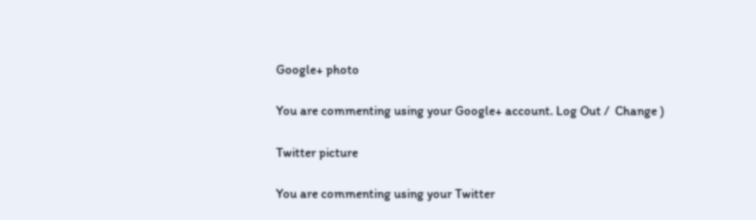Google+ photo

You are commenting using your Google+ account. Log Out /  Change )

Twitter picture

You are commenting using your Twitter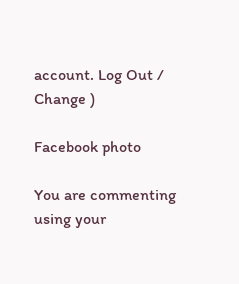account. Log Out /  Change )

Facebook photo

You are commenting using your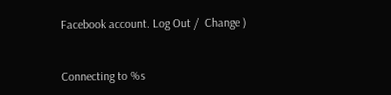Facebook account. Log Out /  Change )


Connecting to %s